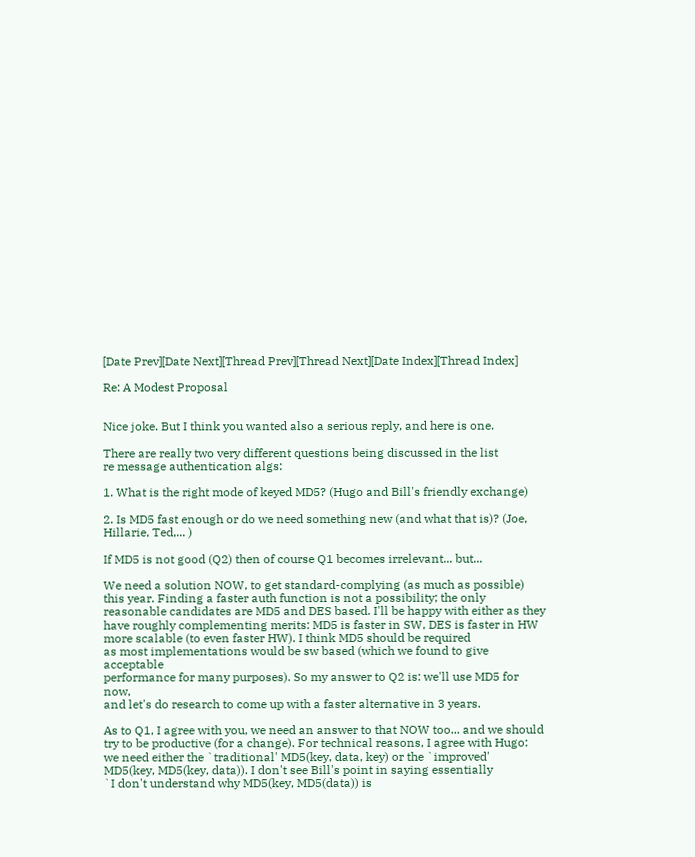[Date Prev][Date Next][Thread Prev][Thread Next][Date Index][Thread Index]

Re: A Modest Proposal


Nice joke. But I think you wanted also a serious reply, and here is one.

There are really two very different questions being discussed in the list
re message authentication algs:

1. What is the right mode of keyed MD5? (Hugo and Bill's friendly exchange)

2. Is MD5 fast enough or do we need something new (and what that is)? (Joe,
Hillarie, Ted,... )

If MD5 is not good (Q2) then of course Q1 becomes irrelevant... but...

We need a solution NOW, to get standard-complying (as much as possible)
this year. Finding a faster auth function is not a possibility; the only
reasonable candidates are MD5 and DES based. I'll be happy with either as they
have roughly complementing merits: MD5 is faster in SW, DES is faster in HW
more scalable (to even faster HW). I think MD5 should be required
as most implementations would be sw based (which we found to give acceptable
performance for many purposes). So my answer to Q2 is: we'll use MD5 for now,
and let's do research to come up with a faster alternative in 3 years.

As to Q1, I agree with you, we need an answer to that NOW too... and we should
try to be productive (for a change). For technical reasons, I agree with Hugo:
we need either the `traditional' MD5(key, data, key) or the `improved'
MD5(key, MD5(key, data)). I don't see Bill's point in saying essentially
`I don't understand why MD5(key, MD5(data)) is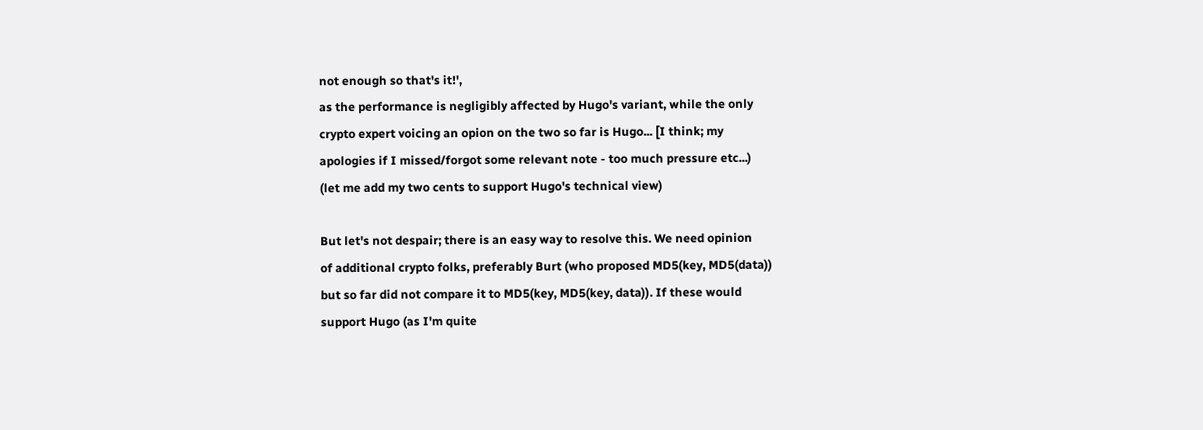not enough so that's it!',
as the performance is negligibly affected by Hugo's variant, while the only
crypto expert voicing an opion on the two so far is Hugo... [I think; my
apologies if I missed/forgot some relevant note - too much pressure etc...)
(let me add my two cents to support Hugo's technical view)

But let's not despair; there is an easy way to resolve this. We need opinion
of additional crypto folks, preferably Burt (who proposed MD5(key, MD5(data))
but so far did not compare it to MD5(key, MD5(key, data)). If these would
support Hugo (as I'm quite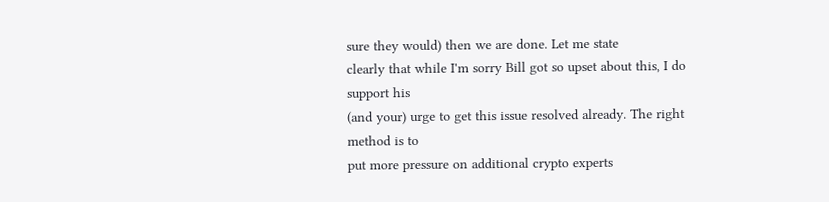sure they would) then we are done. Let me state
clearly that while I'm sorry Bill got so upset about this, I do support his
(and your) urge to get this issue resolved already. The right method is to
put more pressure on additional crypto experts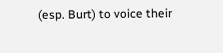(esp. Burt) to voice their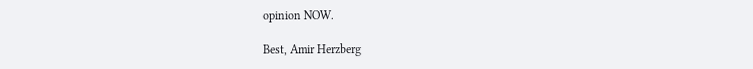opinion NOW.

Best, Amir Herzberg